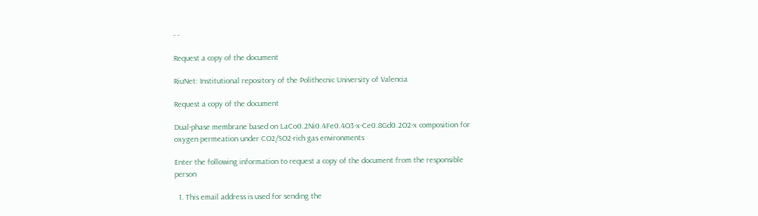- -

Request a copy of the document

RiuNet: Institutional repository of the Polithecnic University of Valencia

Request a copy of the document

Dual-phase membrane based on LaCo0.2Ni0.4Fe0.4O3-x-Ce0.8Gd0.2O2-x composition for oxygen permeation under CO2/SO2-rich gas environments

Enter the following information to request a copy of the document from the responsible person

  1. This email address is used for sending the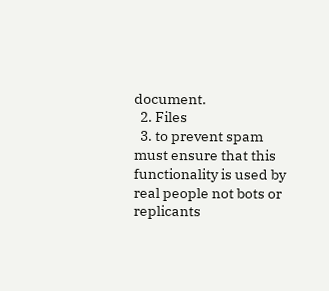document.
  2. Files
  3. to prevent spam must ensure that this functionality is used by real people not bots or replicants